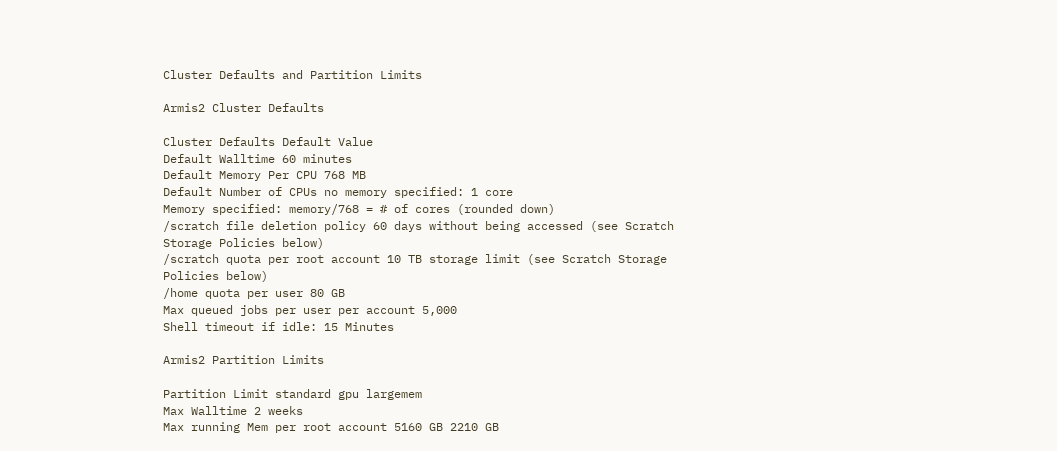Cluster Defaults and Partition Limits

Armis2 Cluster Defaults

Cluster Defaults Default Value
Default Walltime 60 minutes
Default Memory Per CPU 768 MB
Default Number of CPUs no memory specified: 1 core
Memory specified: memory/768 = # of cores (rounded down)
/scratch file deletion policy 60 days without being accessed (see Scratch Storage Policies below)
/scratch quota per root account 10 TB storage limit (see Scratch Storage Policies below)
/home quota per user 80 GB
Max queued jobs per user per account 5,000
Shell timeout if idle: 15 Minutes

Armis2 Partition Limits

Partition Limit standard gpu largemem
Max Walltime 2 weeks
Max running Mem per root account 5160 GB 2210 GB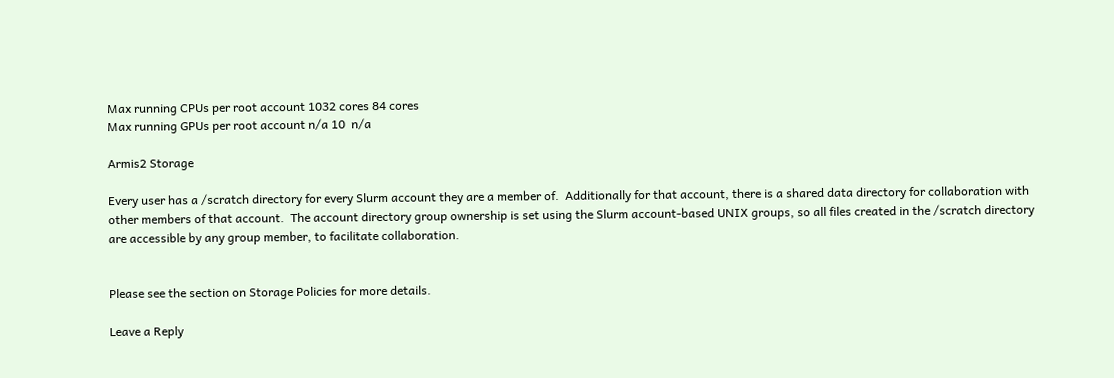Max running CPUs per root account 1032 cores 84 cores
Max running GPUs per root account n/a 10  n/a

Armis2 Storage

Every user has a /scratch directory for every Slurm account they are a member of.  Additionally for that account, there is a shared data directory for collaboration with other members of that account.  The account directory group ownership is set using the Slurm account-based UNIX groups, so all files created in the /scratch directory are accessible by any group member, to facilitate collaboration.


Please see the section on Storage Policies for more details.

Leave a Reply